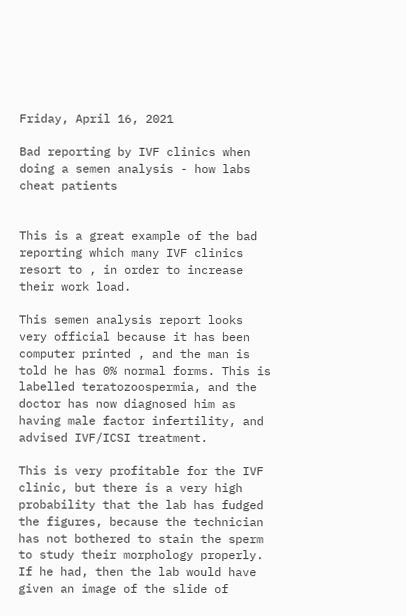Friday, April 16, 2021

Bad reporting by IVF clinics when doing a semen analysis - how labs cheat patients


This is a great example of the bad reporting which many IVF clinics resort to , in order to increase their work load.

This semen analysis report looks very official because it has been computer printed , and the man is told he has 0% normal forms. This is  labelled teratozoospermia, and the doctor has now diagnosed him as having male factor infertility, and advised IVF/ICSI treatment.

This is very profitable for the IVF clinic, but there is a very high probability that the lab has fudged the figures, because the technician has not bothered to stain the sperm to study their morphology properly. If he had, then the lab would have given an image of the slide of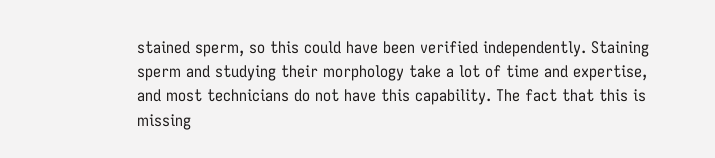stained sperm, so this could have been verified independently. Staining sperm and studying their morphology take a lot of time and expertise, and most technicians do not have this capability. The fact that this is missing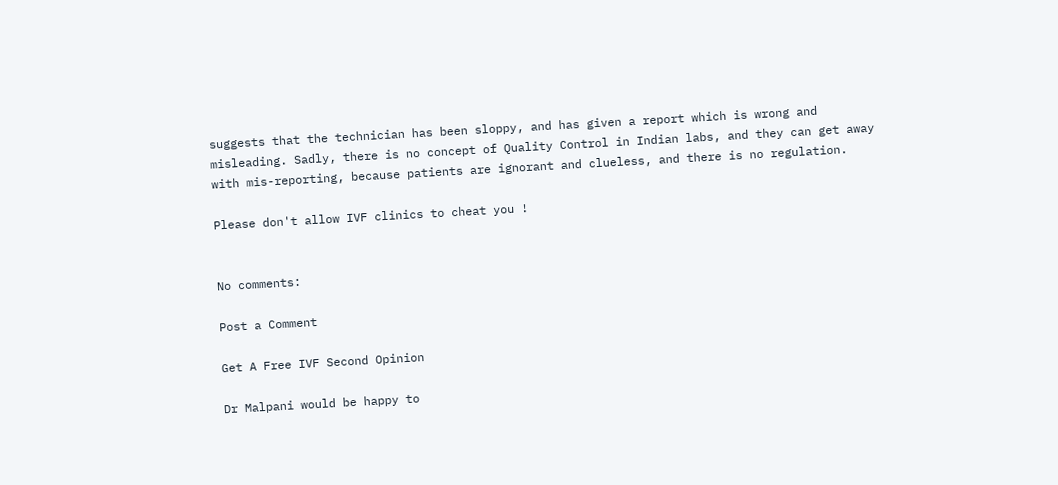suggests that the technician has been sloppy, and has given a report which is wrong and misleading. Sadly, there is no concept of Quality Control in Indian labs, and they can get away with mis-reporting, because patients are ignorant and clueless, and there is no regulation.

Please don't allow IVF clinics to cheat you !


No comments:

Post a Comment

Get A Free IVF Second Opinion

Dr Malpani would be happy to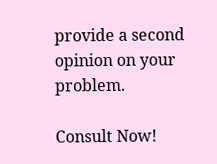provide a second opinion on your problem.

Consult Now!